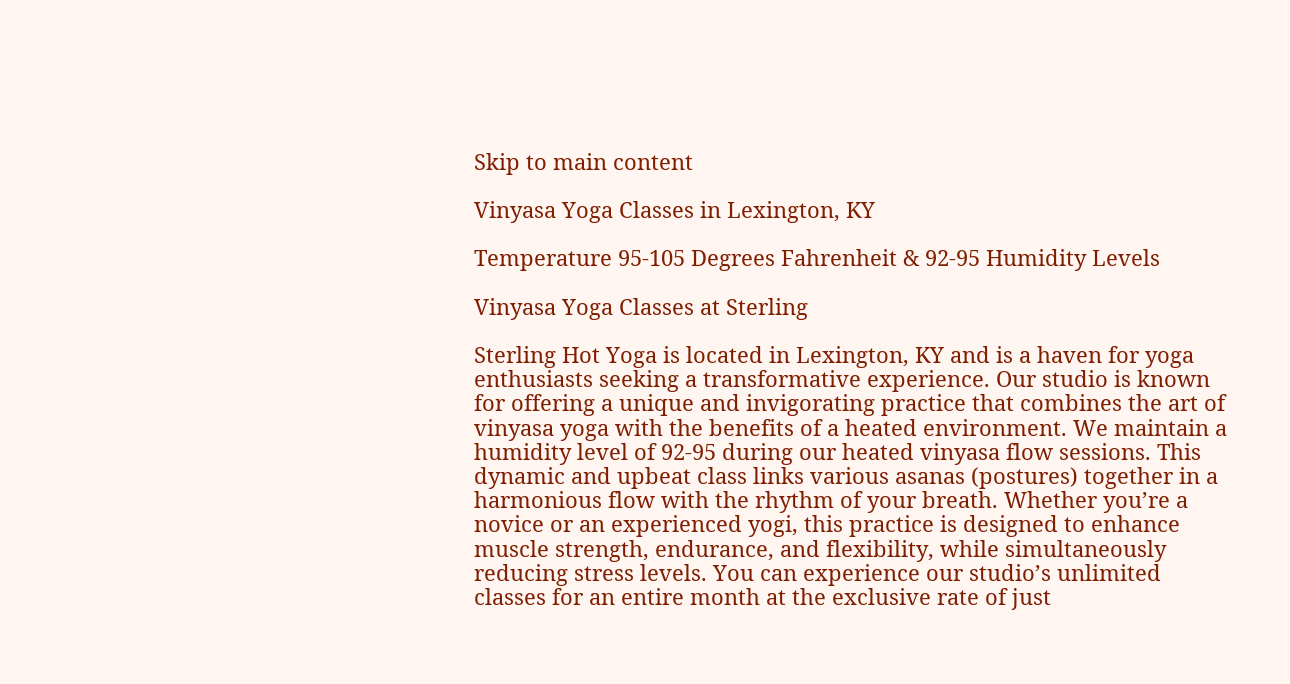Skip to main content

Vinyasa Yoga Classes in Lexington, KY

Temperature 95-105 Degrees Fahrenheit & 92-95 Humidity Levels

Vinyasa Yoga Classes at Sterling

Sterling Hot Yoga is located in Lexington, KY and is a haven for yoga enthusiasts seeking a transformative experience. Our studio is known for offering a unique and invigorating practice that combines the art of vinyasa yoga with the benefits of a heated environment. We maintain a humidity level of 92-95 during our heated vinyasa flow sessions. This dynamic and upbeat class links various asanas (postures) together in a harmonious flow with the rhythm of your breath. Whether you’re a novice or an experienced yogi, this practice is designed to enhance muscle strength, endurance, and flexibility, while simultaneously reducing stress levels. You can experience our studio’s unlimited classes for an entire month at the exclusive rate of just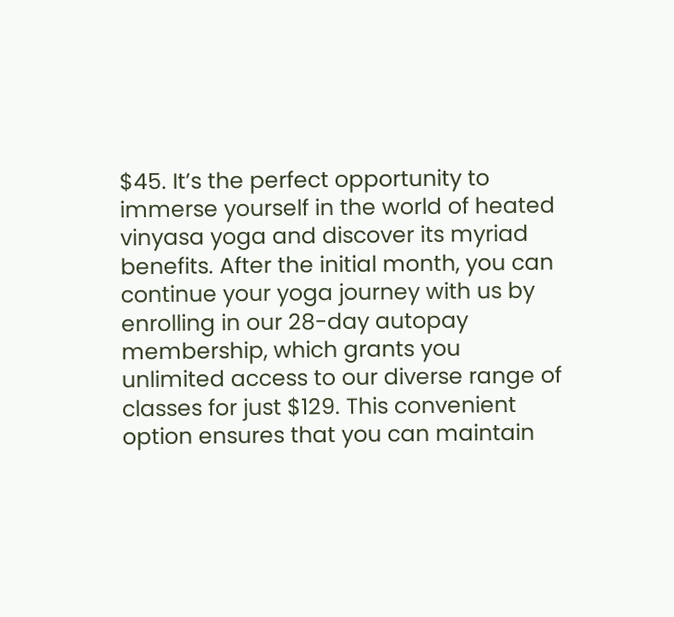$45. It’s the perfect opportunity to immerse yourself in the world of heated vinyasa yoga and discover its myriad benefits. After the initial month, you can continue your yoga journey with us by enrolling in our 28-day autopay membership, which grants you unlimited access to our diverse range of classes for just $129. This convenient option ensures that you can maintain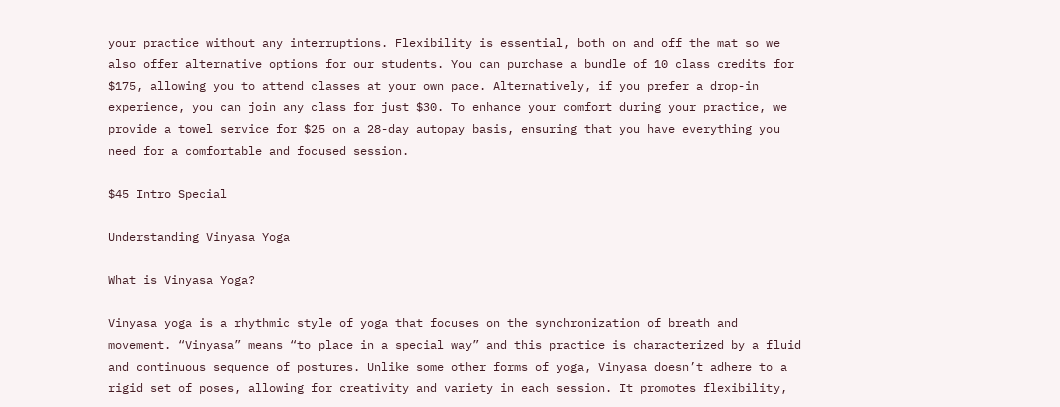your practice without any interruptions. Flexibility is essential, both on and off the mat so we also offer alternative options for our students. You can purchase a bundle of 10 class credits for $175, allowing you to attend classes at your own pace. Alternatively, if you prefer a drop-in experience, you can join any class for just $30. To enhance your comfort during your practice, we provide a towel service for $25 on a 28-day autopay basis, ensuring that you have everything you need for a comfortable and focused session.

$45 Intro Special

Understanding Vinyasa Yoga

What is Vinyasa Yoga?

Vinyasa yoga is a rhythmic style of yoga that focuses on the synchronization of breath and movement. “Vinyasa” means “to place in a special way” and this practice is characterized by a fluid and continuous sequence of postures. Unlike some other forms of yoga, Vinyasa doesn’t adhere to a rigid set of poses, allowing for creativity and variety in each session. It promotes flexibility,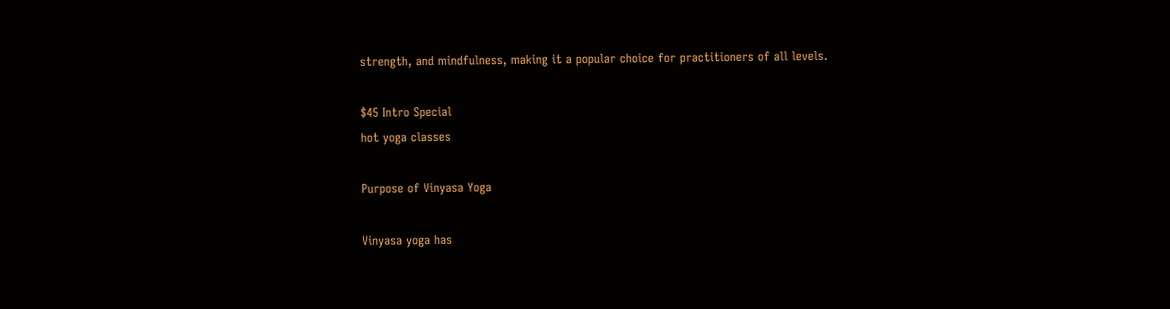strength, and mindfulness, making it a popular choice for practitioners of all levels.

$45 Intro Special
hot yoga classes

Purpose of Vinyasa Yoga

Vinyasa yoga has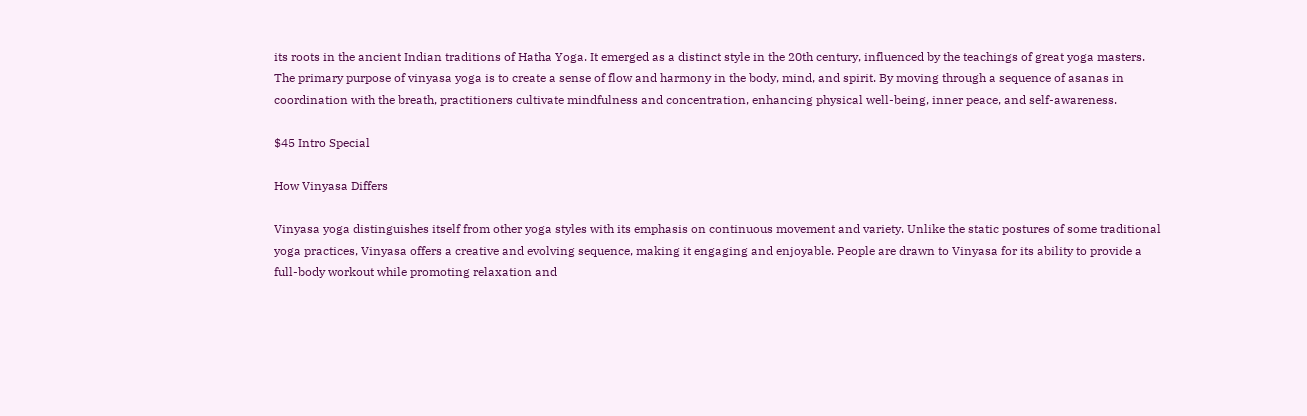its roots in the ancient Indian traditions of Hatha Yoga. It emerged as a distinct style in the 20th century, influenced by the teachings of great yoga masters. The primary purpose of vinyasa yoga is to create a sense of flow and harmony in the body, mind, and spirit. By moving through a sequence of asanas in coordination with the breath, practitioners cultivate mindfulness and concentration, enhancing physical well-being, inner peace, and self-awareness.

$45 Intro Special

How Vinyasa Differs

Vinyasa yoga distinguishes itself from other yoga styles with its emphasis on continuous movement and variety. Unlike the static postures of some traditional yoga practices, Vinyasa offers a creative and evolving sequence, making it engaging and enjoyable. People are drawn to Vinyasa for its ability to provide a full-body workout while promoting relaxation and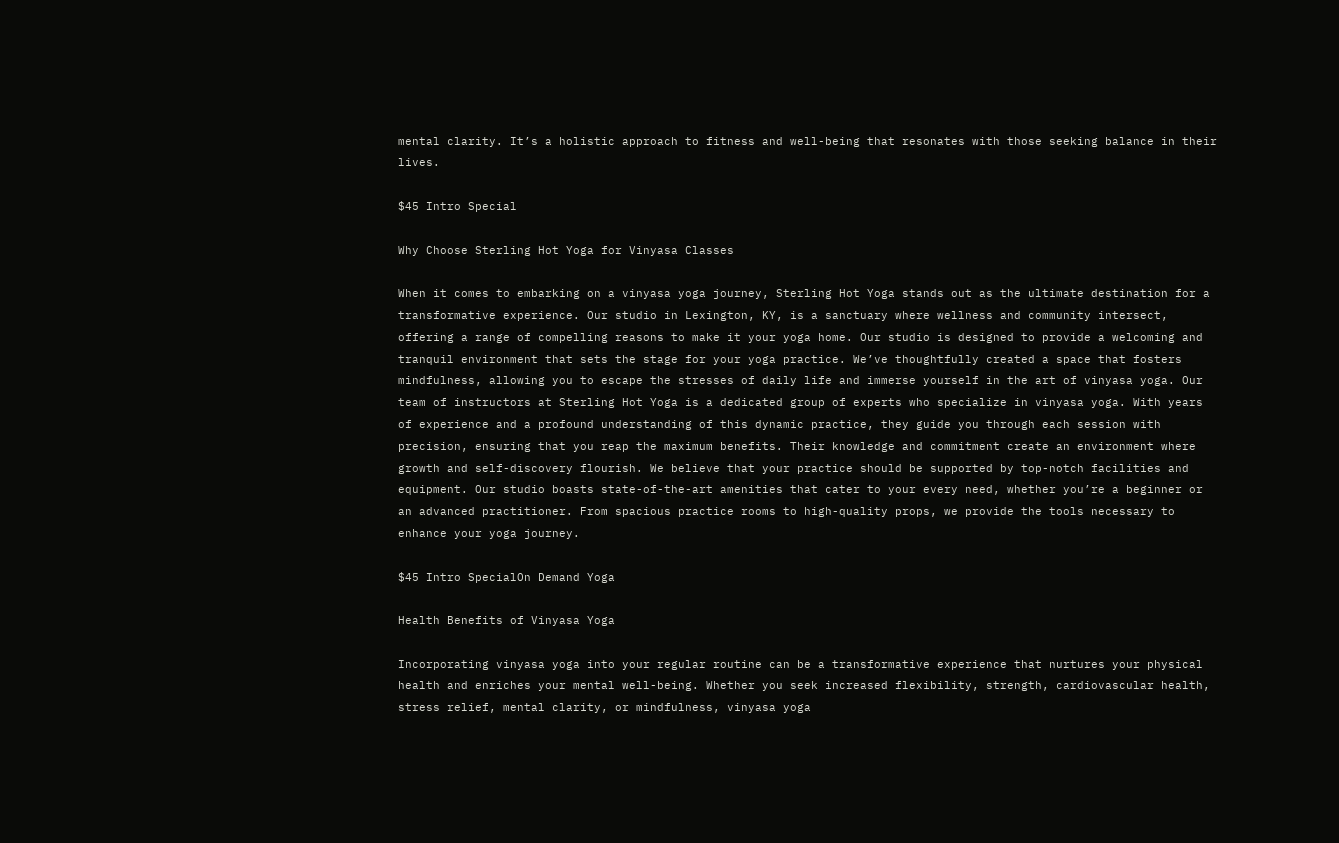mental clarity. It’s a holistic approach to fitness and well-being that resonates with those seeking balance in their lives.

$45 Intro Special

Why Choose Sterling Hot Yoga for Vinyasa Classes

When it comes to embarking on a vinyasa yoga journey, Sterling Hot Yoga stands out as the ultimate destination for a transformative experience. Our studio in Lexington, KY, is a sanctuary where wellness and community intersect, offering a range of compelling reasons to make it your yoga home. Our studio is designed to provide a welcoming and tranquil environment that sets the stage for your yoga practice. We’ve thoughtfully created a space that fosters mindfulness, allowing you to escape the stresses of daily life and immerse yourself in the art of vinyasa yoga. Our team of instructors at Sterling Hot Yoga is a dedicated group of experts who specialize in vinyasa yoga. With years of experience and a profound understanding of this dynamic practice, they guide you through each session with precision, ensuring that you reap the maximum benefits. Their knowledge and commitment create an environment where growth and self-discovery flourish. We believe that your practice should be supported by top-notch facilities and equipment. Our studio boasts state-of-the-art amenities that cater to your every need, whether you’re a beginner or an advanced practitioner. From spacious practice rooms to high-quality props, we provide the tools necessary to enhance your yoga journey.

$45 Intro SpecialOn Demand Yoga

Health Benefits of Vinyasa Yoga

Incorporating vinyasa yoga into your regular routine can be a transformative experience that nurtures your physical health and enriches your mental well-being. Whether you seek increased flexibility, strength, cardiovascular health, stress relief, mental clarity, or mindfulness, vinyasa yoga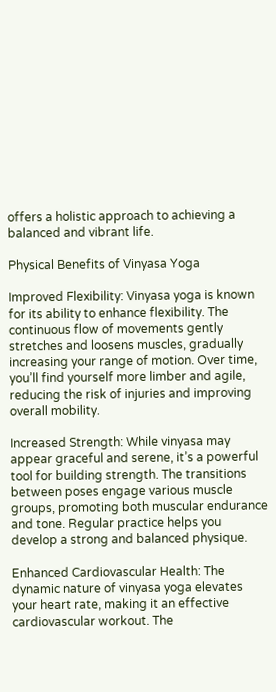offers a holistic approach to achieving a balanced and vibrant life.

Physical Benefits of Vinyasa Yoga

Improved Flexibility: Vinyasa yoga is known for its ability to enhance flexibility. The continuous flow of movements gently stretches and loosens muscles, gradually increasing your range of motion. Over time, you’ll find yourself more limber and agile, reducing the risk of injuries and improving overall mobility.

Increased Strength: While vinyasa may appear graceful and serene, it’s a powerful tool for building strength. The transitions between poses engage various muscle groups, promoting both muscular endurance and tone. Regular practice helps you develop a strong and balanced physique.

Enhanced Cardiovascular Health: The dynamic nature of vinyasa yoga elevates your heart rate, making it an effective cardiovascular workout. The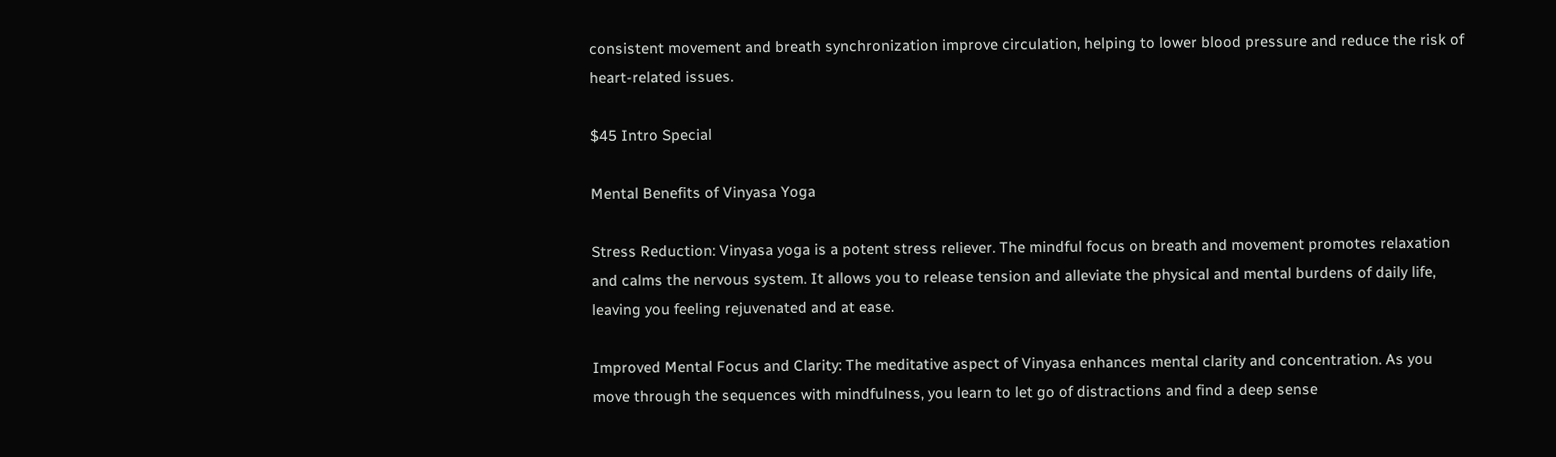consistent movement and breath synchronization improve circulation, helping to lower blood pressure and reduce the risk of heart-related issues.

$45 Intro Special

Mental Benefits of Vinyasa Yoga

Stress Reduction: Vinyasa yoga is a potent stress reliever. The mindful focus on breath and movement promotes relaxation and calms the nervous system. It allows you to release tension and alleviate the physical and mental burdens of daily life, leaving you feeling rejuvenated and at ease.

Improved Mental Focus and Clarity: The meditative aspect of Vinyasa enhances mental clarity and concentration. As you move through the sequences with mindfulness, you learn to let go of distractions and find a deep sense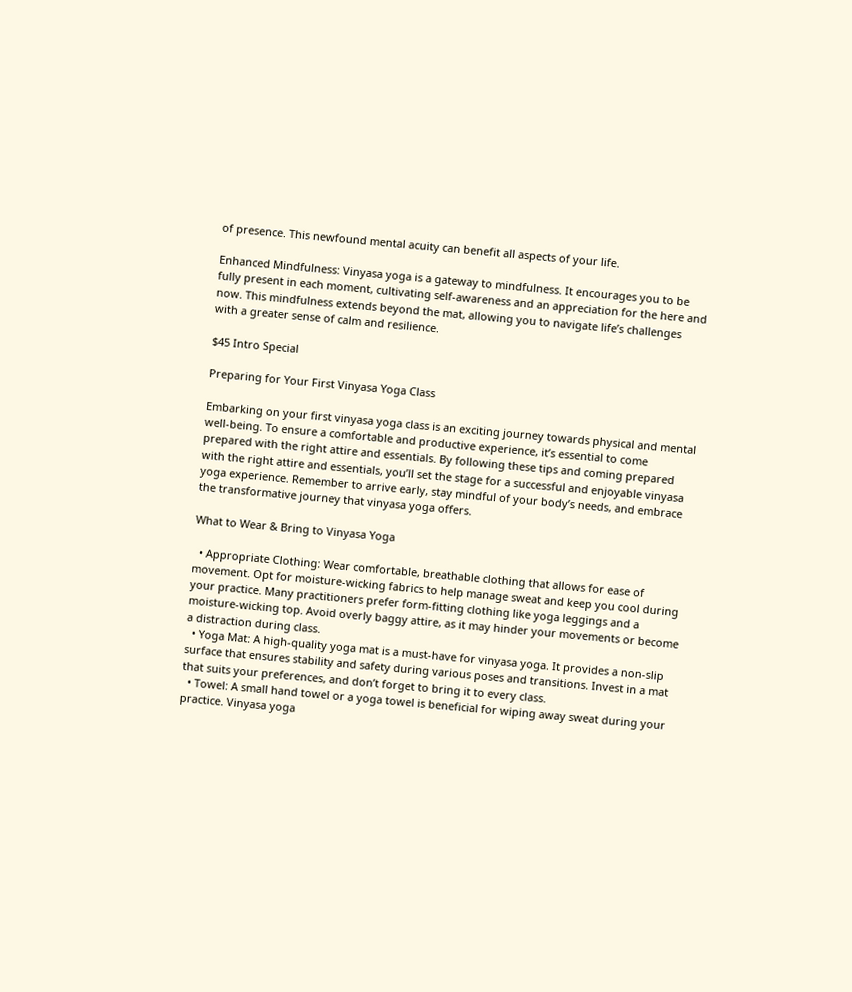of presence. This newfound mental acuity can benefit all aspects of your life.

Enhanced Mindfulness: Vinyasa yoga is a gateway to mindfulness. It encourages you to be fully present in each moment, cultivating self-awareness and an appreciation for the here and now. This mindfulness extends beyond the mat, allowing you to navigate life’s challenges with a greater sense of calm and resilience.

$45 Intro Special

Preparing for Your First Vinyasa Yoga Class

Embarking on your first vinyasa yoga class is an exciting journey towards physical and mental well-being. To ensure a comfortable and productive experience, it’s essential to come prepared with the right attire and essentials. By following these tips and coming prepared with the right attire and essentials, you’ll set the stage for a successful and enjoyable vinyasa yoga experience. Remember to arrive early, stay mindful of your body’s needs, and embrace the transformative journey that vinyasa yoga offers.

What to Wear & Bring to Vinyasa Yoga

  • Appropriate Clothing: Wear comfortable, breathable clothing that allows for ease of movement. Opt for moisture-wicking fabrics to help manage sweat and keep you cool during your practice. Many practitioners prefer form-fitting clothing like yoga leggings and a moisture-wicking top. Avoid overly baggy attire, as it may hinder your movements or become a distraction during class.
  • Yoga Mat: A high-quality yoga mat is a must-have for vinyasa yoga. It provides a non-slip surface that ensures stability and safety during various poses and transitions. Invest in a mat that suits your preferences, and don’t forget to bring it to every class.
  • Towel: A small hand towel or a yoga towel is beneficial for wiping away sweat during your practice. Vinyasa yoga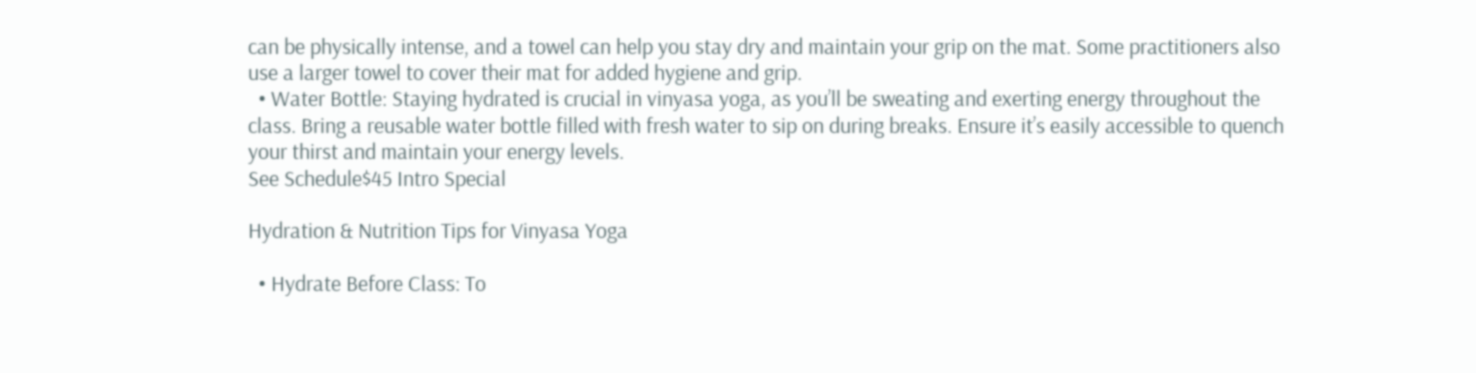can be physically intense, and a towel can help you stay dry and maintain your grip on the mat. Some practitioners also use a larger towel to cover their mat for added hygiene and grip.
  • Water Bottle: Staying hydrated is crucial in vinyasa yoga, as you’ll be sweating and exerting energy throughout the class. Bring a reusable water bottle filled with fresh water to sip on during breaks. Ensure it’s easily accessible to quench your thirst and maintain your energy levels.
See Schedule$45 Intro Special

Hydration & Nutrition Tips for Vinyasa Yoga

  • Hydrate Before Class: To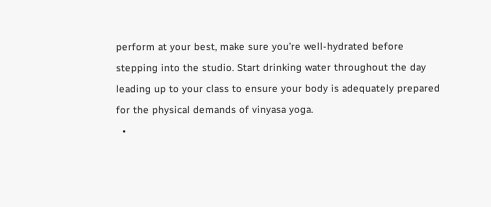perform at your best, make sure you’re well-hydrated before stepping into the studio. Start drinking water throughout the day leading up to your class to ensure your body is adequately prepared for the physical demands of vinyasa yoga.
  •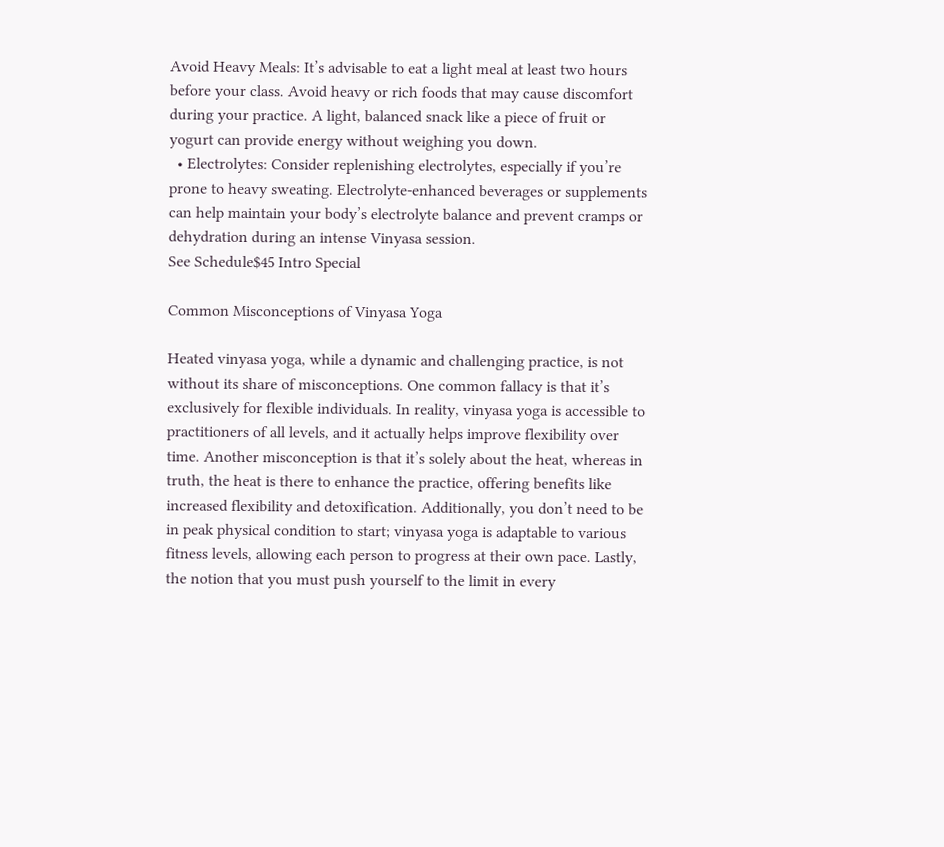Avoid Heavy Meals: It’s advisable to eat a light meal at least two hours before your class. Avoid heavy or rich foods that may cause discomfort during your practice. A light, balanced snack like a piece of fruit or yogurt can provide energy without weighing you down.
  • Electrolytes: Consider replenishing electrolytes, especially if you’re prone to heavy sweating. Electrolyte-enhanced beverages or supplements can help maintain your body’s electrolyte balance and prevent cramps or dehydration during an intense Vinyasa session.
See Schedule$45 Intro Special

Common Misconceptions of Vinyasa Yoga

Heated vinyasa yoga, while a dynamic and challenging practice, is not without its share of misconceptions. One common fallacy is that it’s exclusively for flexible individuals. In reality, vinyasa yoga is accessible to practitioners of all levels, and it actually helps improve flexibility over time. Another misconception is that it’s solely about the heat, whereas in truth, the heat is there to enhance the practice, offering benefits like increased flexibility and detoxification. Additionally, you don’t need to be in peak physical condition to start; vinyasa yoga is adaptable to various fitness levels, allowing each person to progress at their own pace. Lastly, the notion that you must push yourself to the limit in every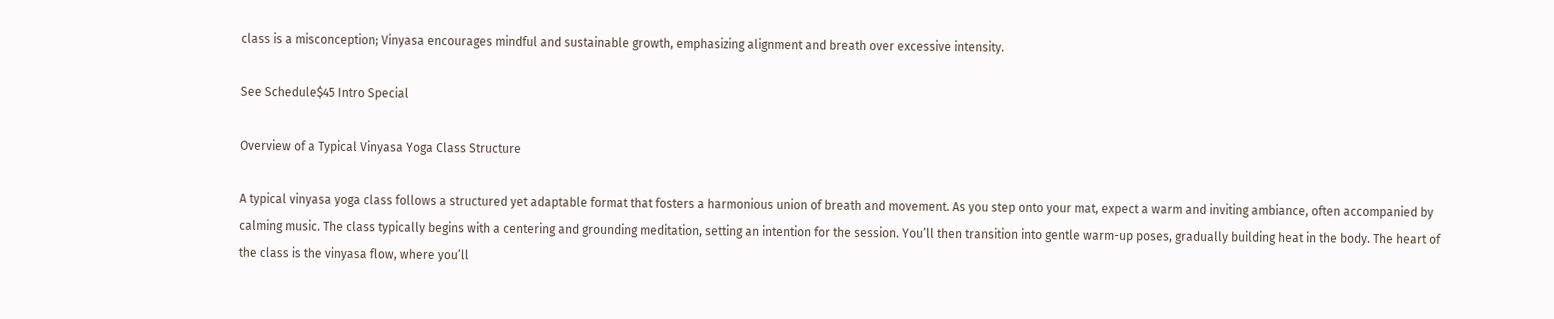class is a misconception; Vinyasa encourages mindful and sustainable growth, emphasizing alignment and breath over excessive intensity.

See Schedule$45 Intro Special

Overview of a Typical Vinyasa Yoga Class Structure

A typical vinyasa yoga class follows a structured yet adaptable format that fosters a harmonious union of breath and movement. As you step onto your mat, expect a warm and inviting ambiance, often accompanied by calming music. The class typically begins with a centering and grounding meditation, setting an intention for the session. You’ll then transition into gentle warm-up poses, gradually building heat in the body. The heart of the class is the vinyasa flow, where you’ll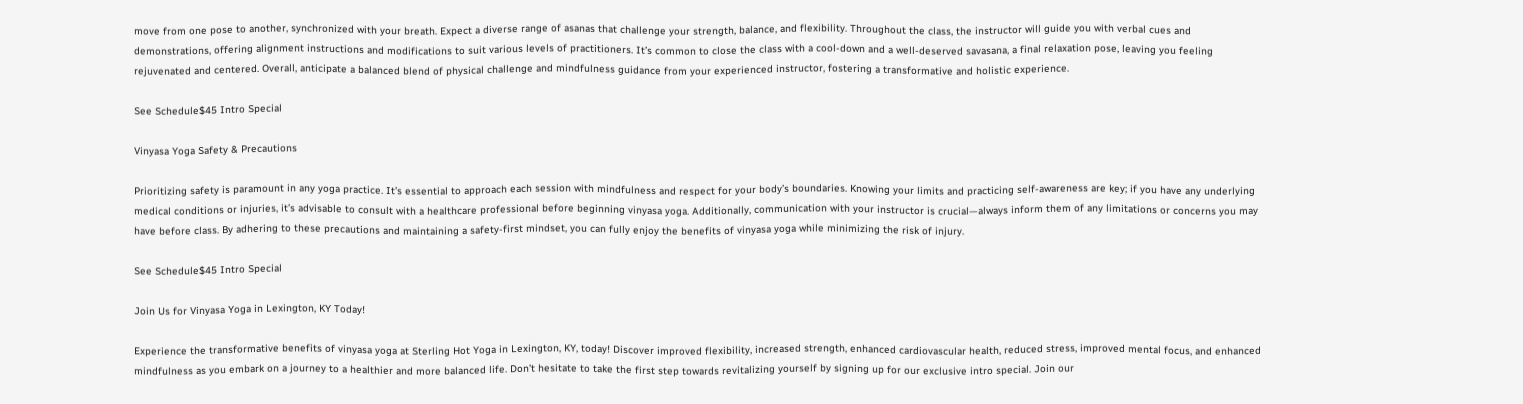move from one pose to another, synchronized with your breath. Expect a diverse range of asanas that challenge your strength, balance, and flexibility. Throughout the class, the instructor will guide you with verbal cues and demonstrations, offering alignment instructions and modifications to suit various levels of practitioners. It’s common to close the class with a cool-down and a well-deserved savasana, a final relaxation pose, leaving you feeling rejuvenated and centered. Overall, anticipate a balanced blend of physical challenge and mindfulness guidance from your experienced instructor, fostering a transformative and holistic experience.

See Schedule$45 Intro Special

Vinyasa Yoga Safety & Precautions

Prioritizing safety is paramount in any yoga practice. It’s essential to approach each session with mindfulness and respect for your body’s boundaries. Knowing your limits and practicing self-awareness are key; if you have any underlying medical conditions or injuries, it’s advisable to consult with a healthcare professional before beginning vinyasa yoga. Additionally, communication with your instructor is crucial—always inform them of any limitations or concerns you may have before class. By adhering to these precautions and maintaining a safety-first mindset, you can fully enjoy the benefits of vinyasa yoga while minimizing the risk of injury.

See Schedule$45 Intro Special

Join Us for Vinyasa Yoga in Lexington, KY Today!

Experience the transformative benefits of vinyasa yoga at Sterling Hot Yoga in Lexington, KY, today! Discover improved flexibility, increased strength, enhanced cardiovascular health, reduced stress, improved mental focus, and enhanced mindfulness as you embark on a journey to a healthier and more balanced life. Don’t hesitate to take the first step towards revitalizing yourself by signing up for our exclusive intro special. Join our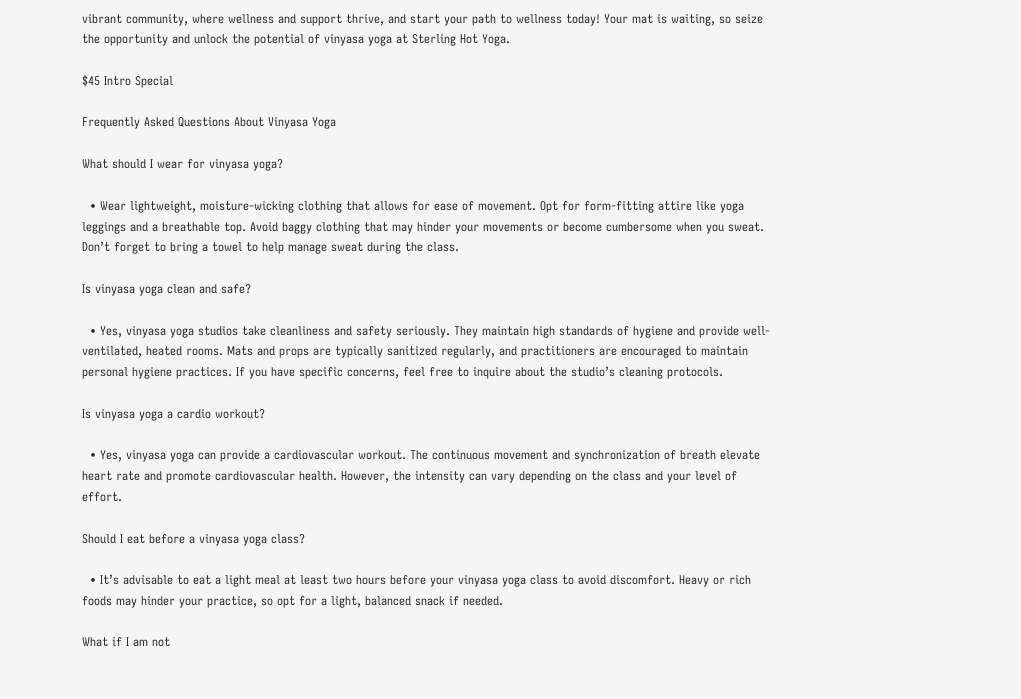vibrant community, where wellness and support thrive, and start your path to wellness today! Your mat is waiting, so seize the opportunity and unlock the potential of vinyasa yoga at Sterling Hot Yoga.

$45 Intro Special

Frequently Asked Questions About Vinyasa Yoga

What should I wear for vinyasa yoga?

  • Wear lightweight, moisture-wicking clothing that allows for ease of movement. Opt for form-fitting attire like yoga leggings and a breathable top. Avoid baggy clothing that may hinder your movements or become cumbersome when you sweat. Don’t forget to bring a towel to help manage sweat during the class.

Is vinyasa yoga clean and safe?

  • Yes, vinyasa yoga studios take cleanliness and safety seriously. They maintain high standards of hygiene and provide well-ventilated, heated rooms. Mats and props are typically sanitized regularly, and practitioners are encouraged to maintain personal hygiene practices. If you have specific concerns, feel free to inquire about the studio’s cleaning protocols.

Is vinyasa yoga a cardio workout?

  • Yes, vinyasa yoga can provide a cardiovascular workout. The continuous movement and synchronization of breath elevate heart rate and promote cardiovascular health. However, the intensity can vary depending on the class and your level of effort.

Should I eat before a vinyasa yoga class?

  • It’s advisable to eat a light meal at least two hours before your vinyasa yoga class to avoid discomfort. Heavy or rich foods may hinder your practice, so opt for a light, balanced snack if needed.

What if I am not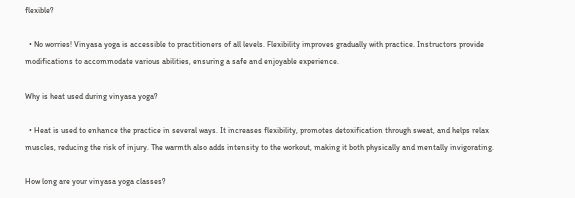flexible?

  • No worries! Vinyasa yoga is accessible to practitioners of all levels. Flexibility improves gradually with practice. Instructors provide modifications to accommodate various abilities, ensuring a safe and enjoyable experience.

Why is heat used during vinyasa yoga?

  • Heat is used to enhance the practice in several ways. It increases flexibility, promotes detoxification through sweat, and helps relax muscles, reducing the risk of injury. The warmth also adds intensity to the workout, making it both physically and mentally invigorating.

How long are your vinyasa yoga classes?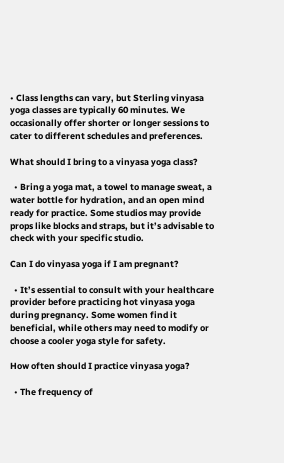• Class lengths can vary, but Sterling vinyasa yoga classes are typically 60 minutes. We occasionally offer shorter or longer sessions to cater to different schedules and preferences.

What should I bring to a vinyasa yoga class?

  • Bring a yoga mat, a towel to manage sweat, a water bottle for hydration, and an open mind ready for practice. Some studios may provide props like blocks and straps, but it’s advisable to check with your specific studio.

Can I do vinyasa yoga if I am pregnant?

  • It’s essential to consult with your healthcare provider before practicing hot vinyasa yoga during pregnancy. Some women find it beneficial, while others may need to modify or choose a cooler yoga style for safety.

How often should I practice vinyasa yoga?

  • The frequency of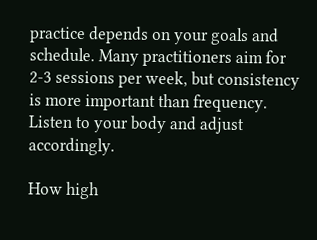practice depends on your goals and schedule. Many practitioners aim for 2-3 sessions per week, but consistency is more important than frequency. Listen to your body and adjust accordingly.

How high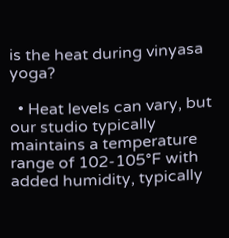is the heat during vinyasa yoga?

  • Heat levels can vary, but our studio typically maintains a temperature range of 102-105°F with added humidity, typically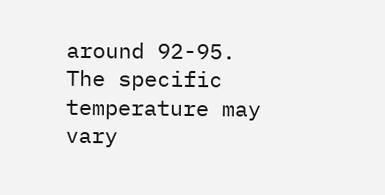around 92-95. The specific temperature may vary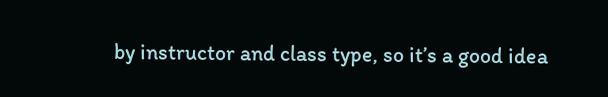by instructor and class type, so it’s a good idea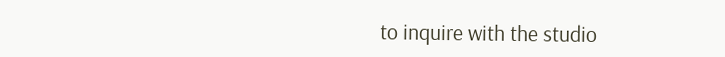to inquire with the studio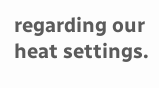regarding our heat settings.